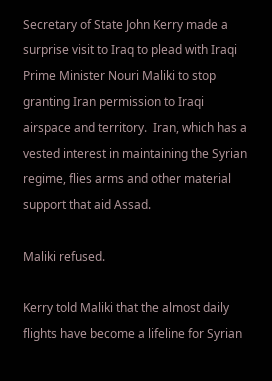Secretary of State John Kerry made a surprise visit to Iraq to plead with Iraqi Prime Minister Nouri Maliki to stop granting Iran permission to Iraqi airspace and territory.  Iran, which has a vested interest in maintaining the Syrian regime, flies arms and other material support that aid Assad.

Maliki refused.

Kerry told Maliki that the almost daily flights have become a lifeline for Syrian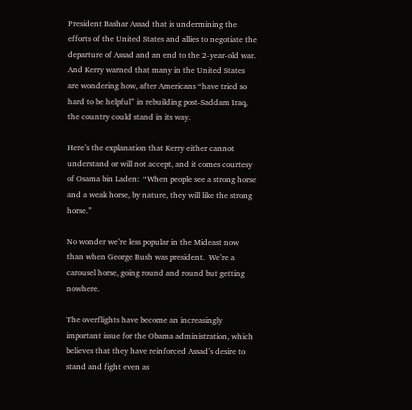President Bashar Assad that is undermining the efforts of the United States and allies to negotiate the departure of Assad and an end to the 2-year-old war. And Kerry warned that many in the United States are wondering how, after Americans “have tried so hard to be helpful” in rebuilding post-Saddam Iraq, the country could stand in its way.

Here’s the explanation that Kerry either cannot understand or will not accept, and it comes courtesy of Osama bin Laden:  “When people see a strong horse and a weak horse, by nature, they will like the strong horse.”

No wonder we’re less popular in the Mideast now than when George Bush was president.  We’re a carousel horse, going round and round but getting nowhere.

The overflights have become an increasingly important issue for the Obama administration, which believes that they have reinforced Assad’s desire to stand and fight even as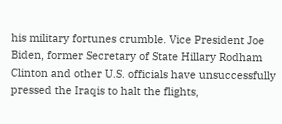his military fortunes crumble. Vice President Joe Biden, former Secretary of State Hillary Rodham Clinton and other U.S. officials have unsuccessfully pressed the Iraqis to halt the flights,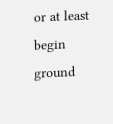or at least begin ground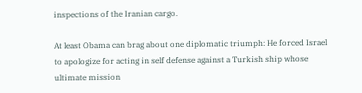inspections of the Iranian cargo.

At least Obama can brag about one diplomatic triumph: He forced Israel to apologize for acting in self defense against a Turkish ship whose ultimate mission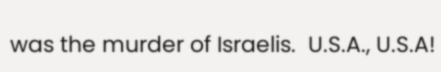was the murder of Israelis.  U.S.A., U.S.A!